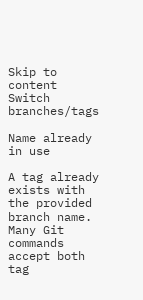Skip to content
Switch branches/tags

Name already in use

A tag already exists with the provided branch name. Many Git commands accept both tag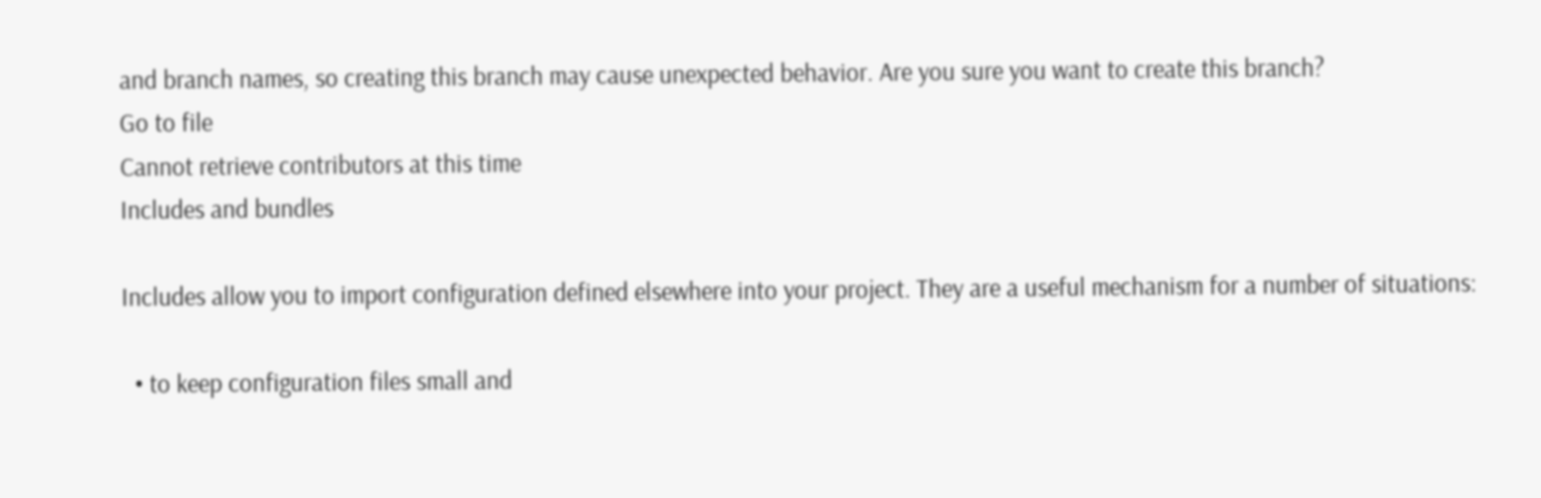and branch names, so creating this branch may cause unexpected behavior. Are you sure you want to create this branch?
Go to file
Cannot retrieve contributors at this time
Includes and bundles

Includes allow you to import configuration defined elsewhere into your project. They are a useful mechanism for a number of situations:

  • to keep configuration files small and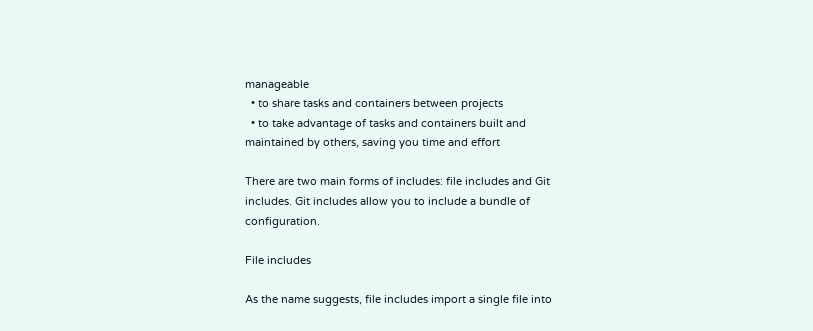manageable
  • to share tasks and containers between projects
  • to take advantage of tasks and containers built and maintained by others, saving you time and effort

There are two main forms of includes: file includes and Git includes. Git includes allow you to include a bundle of configuration.

File includes

As the name suggests, file includes import a single file into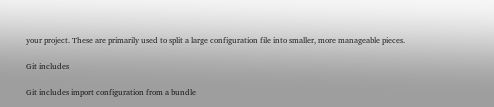your project. These are primarily used to split a large configuration file into smaller, more manageable pieces.

Git includes

Git includes import configuration from a bundle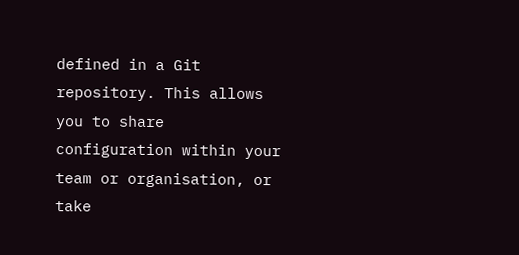defined in a Git repository. This allows you to share configuration within your team or organisation, or take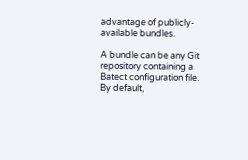advantage of publicly-available bundles.

A bundle can be any Git repository containing a Batect configuration file. By default,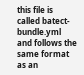this file is called batect-bundle.yml and follows the same format as an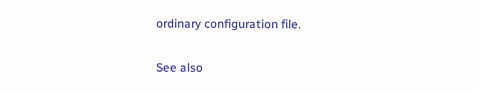ordinary configuration file.

See also